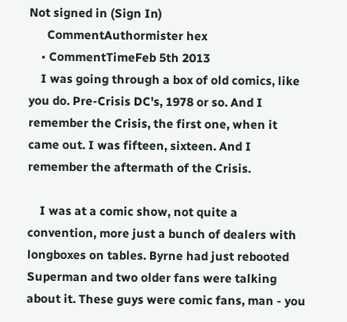Not signed in (Sign In)
      CommentAuthormister hex
    • CommentTimeFeb 5th 2013
    I was going through a box of old comics, like you do. Pre-Crisis DC's, 1978 or so. And I remember the Crisis, the first one, when it came out. I was fifteen, sixteen. And I remember the aftermath of the Crisis.

    I was at a comic show, not quite a convention, more just a bunch of dealers with longboxes on tables. Byrne had just rebooted Superman and two older fans were talking about it. These guys were comic fans, man - you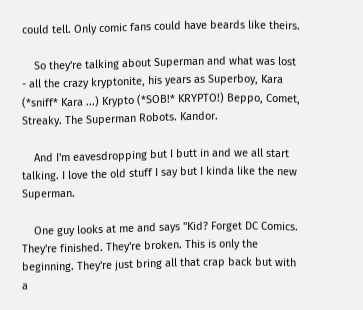could tell. Only comic fans could have beards like theirs.

    So they're talking about Superman and what was lost - all the crazy kryptonite, his years as Superboy, Kara (*sniff* Kara ...) Krypto (*SOB!* KRYPTO!) Beppo, Comet, Streaky. The Superman Robots. Kandor.

    And I'm eavesdropping but I butt in and we all start talking. I love the old stuff I say but I kinda like the new Superman.

    One guy looks at me and says "Kid? Forget DC Comics. They're finished. They're broken. This is only the beginning. They're just bring all that crap back but with a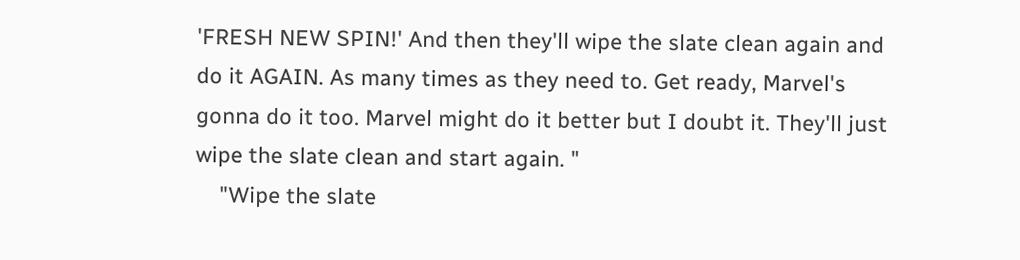'FRESH NEW SPIN!' And then they'll wipe the slate clean again and do it AGAIN. As many times as they need to. Get ready, Marvel's gonna do it too. Marvel might do it better but I doubt it. They'll just wipe the slate clean and start again. "
    "Wipe the slate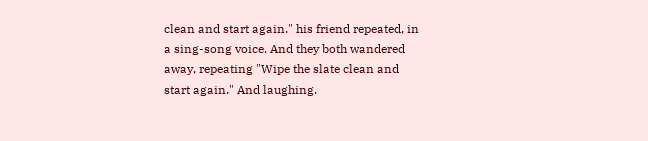clean and start again." his friend repeated, in a sing-song voice. And they both wandered away, repeating "Wipe the slate clean and start again." And laughing.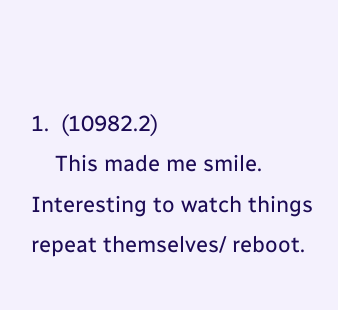1.  (10982.2)
    This made me smile. Interesting to watch things repeat themselves/ reboot.